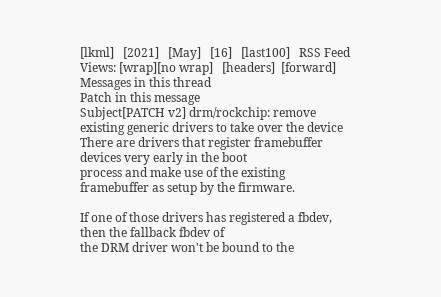[lkml]   [2021]   [May]   [16]   [last100]   RSS Feed
Views: [wrap][no wrap]   [headers]  [forward]
Messages in this thread
Patch in this message
Subject[PATCH v2] drm/rockchip: remove existing generic drivers to take over the device
There are drivers that register framebuffer devices very early in the boot
process and make use of the existing framebuffer as setup by the firmware.

If one of those drivers has registered a fbdev, then the fallback fbdev of
the DRM driver won't be bound to the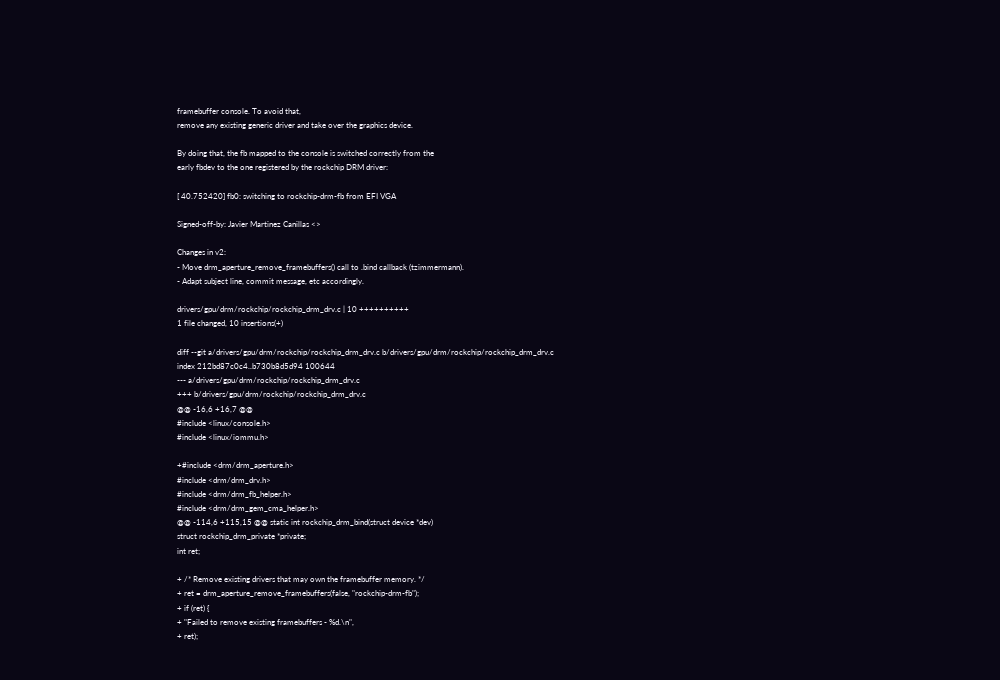framebuffer console. To avoid that,
remove any existing generic driver and take over the graphics device.

By doing that, the fb mapped to the console is switched correctly from the
early fbdev to the one registered by the rockchip DRM driver:

[ 40.752420] fb0: switching to rockchip-drm-fb from EFI VGA

Signed-off-by: Javier Martinez Canillas <>

Changes in v2:
- Move drm_aperture_remove_framebuffers() call to .bind callback (tzimmermann).
- Adapt subject line, commit message, etc accordingly.

drivers/gpu/drm/rockchip/rockchip_drm_drv.c | 10 ++++++++++
1 file changed, 10 insertions(+)

diff --git a/drivers/gpu/drm/rockchip/rockchip_drm_drv.c b/drivers/gpu/drm/rockchip/rockchip_drm_drv.c
index 212bd87c0c4..b730b8d5d94 100644
--- a/drivers/gpu/drm/rockchip/rockchip_drm_drv.c
+++ b/drivers/gpu/drm/rockchip/rockchip_drm_drv.c
@@ -16,6 +16,7 @@
#include <linux/console.h>
#include <linux/iommu.h>

+#include <drm/drm_aperture.h>
#include <drm/drm_drv.h>
#include <drm/drm_fb_helper.h>
#include <drm/drm_gem_cma_helper.h>
@@ -114,6 +115,15 @@ static int rockchip_drm_bind(struct device *dev)
struct rockchip_drm_private *private;
int ret;

+ /* Remove existing drivers that may own the framebuffer memory. */
+ ret = drm_aperture_remove_framebuffers(false, "rockchip-drm-fb");
+ if (ret) {
+ "Failed to remove existing framebuffers - %d.\n",
+ ret);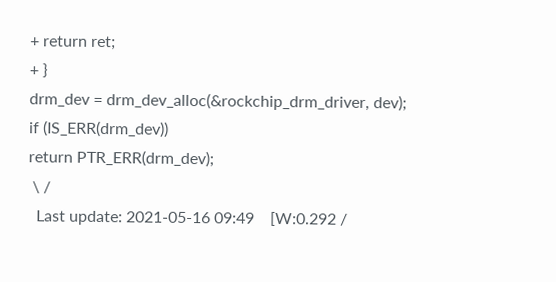+ return ret;
+ }
drm_dev = drm_dev_alloc(&rockchip_drm_driver, dev);
if (IS_ERR(drm_dev))
return PTR_ERR(drm_dev);
 \ /
  Last update: 2021-05-16 09:49    [W:0.292 /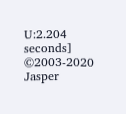U:2.204 seconds]
©2003-2020 Jasper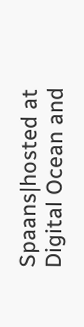Spaans|hosted at Digital Ocean and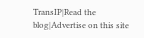TransIP|Read the blog|Advertise on this site